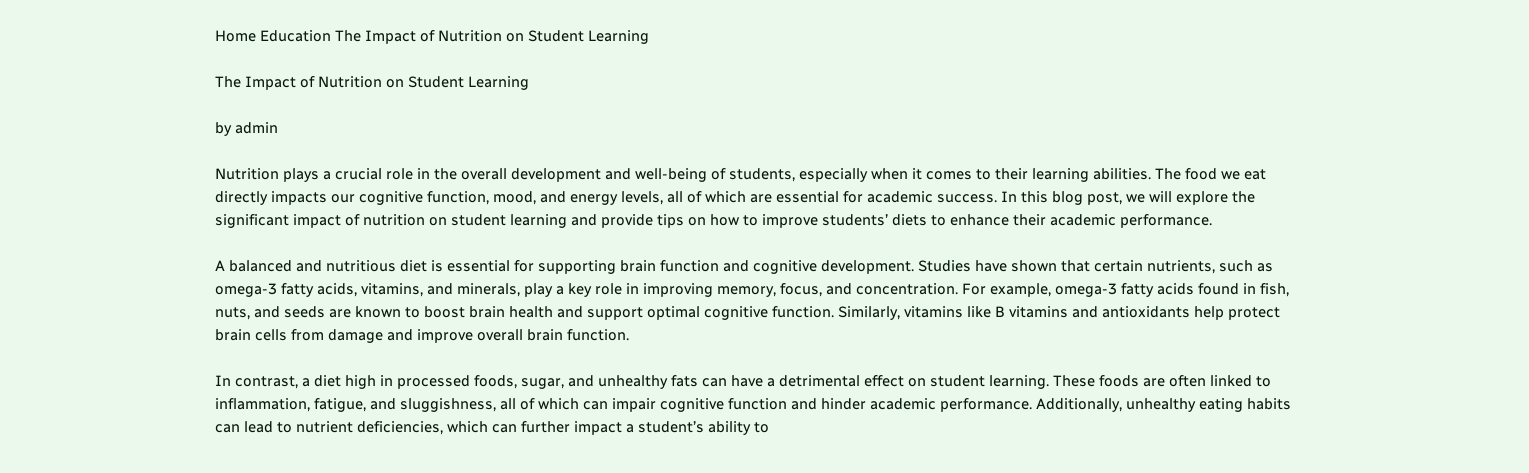Home Education The Impact of Nutrition on Student Learning

The Impact of Nutrition on Student Learning

by admin

Nutrition plays a crucial role in the overall development and well-being of students, especially when it comes to their learning abilities. The food we eat directly impacts our cognitive function, mood, and energy levels, all of which are essential for academic success. In this blog post, we will explore the significant impact of nutrition on student learning and provide tips on how to improve students’ diets to enhance their academic performance.

A balanced and nutritious diet is essential for supporting brain function and cognitive development. Studies have shown that certain nutrients, such as omega-3 fatty acids, vitamins, and minerals, play a key role in improving memory, focus, and concentration. For example, omega-3 fatty acids found in fish, nuts, and seeds are known to boost brain health and support optimal cognitive function. Similarly, vitamins like B vitamins and antioxidants help protect brain cells from damage and improve overall brain function.

In contrast, a diet high in processed foods, sugar, and unhealthy fats can have a detrimental effect on student learning. These foods are often linked to inflammation, fatigue, and sluggishness, all of which can impair cognitive function and hinder academic performance. Additionally, unhealthy eating habits can lead to nutrient deficiencies, which can further impact a student’s ability to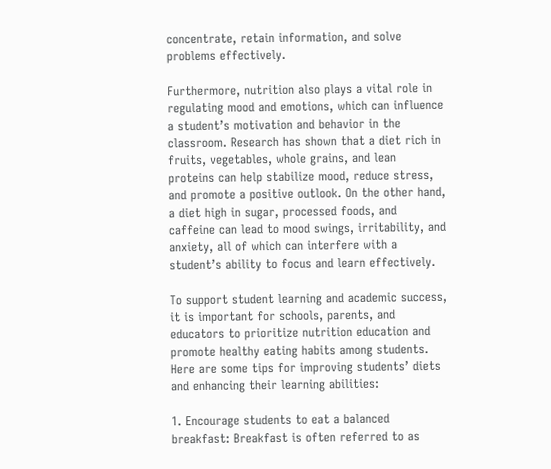concentrate, retain information, and solve problems effectively.

Furthermore, nutrition also plays a vital role in regulating mood and emotions, which can influence a student’s motivation and behavior in the classroom. Research has shown that a diet rich in fruits, vegetables, whole grains, and lean proteins can help stabilize mood, reduce stress, and promote a positive outlook. On the other hand, a diet high in sugar, processed foods, and caffeine can lead to mood swings, irritability, and anxiety, all of which can interfere with a student’s ability to focus and learn effectively.

To support student learning and academic success, it is important for schools, parents, and educators to prioritize nutrition education and promote healthy eating habits among students. Here are some tips for improving students’ diets and enhancing their learning abilities:

1. Encourage students to eat a balanced breakfast: Breakfast is often referred to as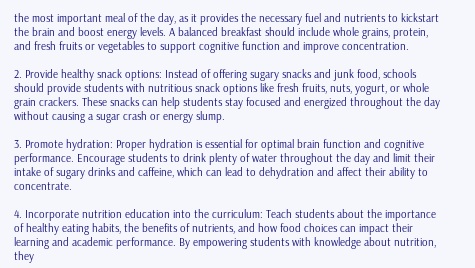the most important meal of the day, as it provides the necessary fuel and nutrients to kickstart the brain and boost energy levels. A balanced breakfast should include whole grains, protein, and fresh fruits or vegetables to support cognitive function and improve concentration.

2. Provide healthy snack options: Instead of offering sugary snacks and junk food, schools should provide students with nutritious snack options like fresh fruits, nuts, yogurt, or whole grain crackers. These snacks can help students stay focused and energized throughout the day without causing a sugar crash or energy slump.

3. Promote hydration: Proper hydration is essential for optimal brain function and cognitive performance. Encourage students to drink plenty of water throughout the day and limit their intake of sugary drinks and caffeine, which can lead to dehydration and affect their ability to concentrate.

4. Incorporate nutrition education into the curriculum: Teach students about the importance of healthy eating habits, the benefits of nutrients, and how food choices can impact their learning and academic performance. By empowering students with knowledge about nutrition, they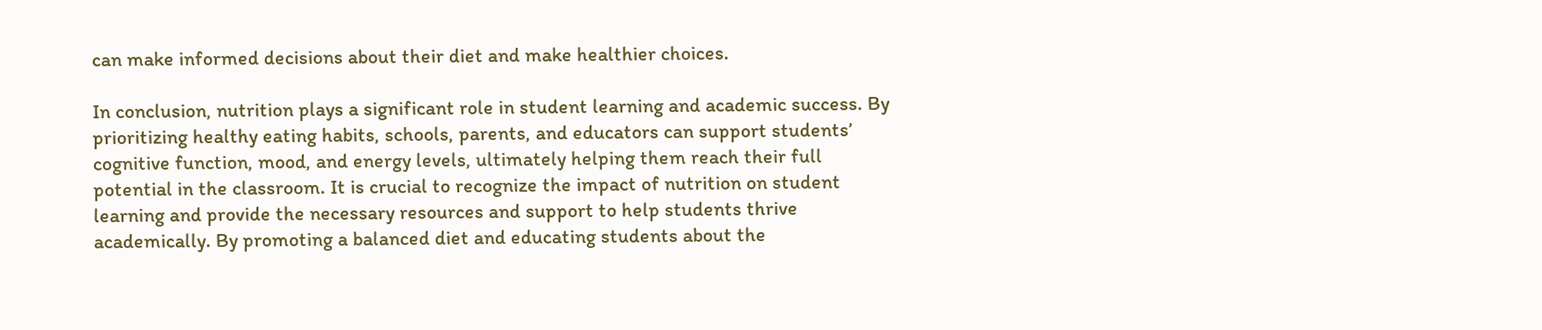can make informed decisions about their diet and make healthier choices.

In conclusion, nutrition plays a significant role in student learning and academic success. By prioritizing healthy eating habits, schools, parents, and educators can support students’ cognitive function, mood, and energy levels, ultimately helping them reach their full potential in the classroom. It is crucial to recognize the impact of nutrition on student learning and provide the necessary resources and support to help students thrive academically. By promoting a balanced diet and educating students about the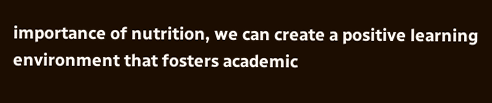importance of nutrition, we can create a positive learning environment that fosters academic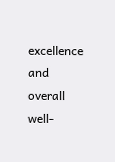excellence and overall well-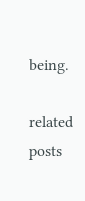being.

related posts